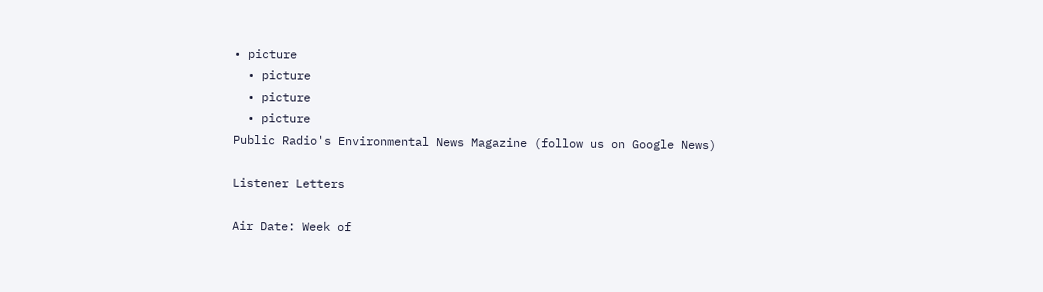• picture
  • picture
  • picture
  • picture
Public Radio's Environmental News Magazine (follow us on Google News)

Listener Letters

Air Date: Week of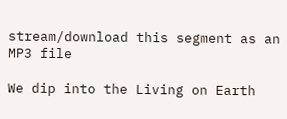stream/download this segment as an MP3 file

We dip into the Living on Earth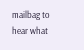mailbag to hear what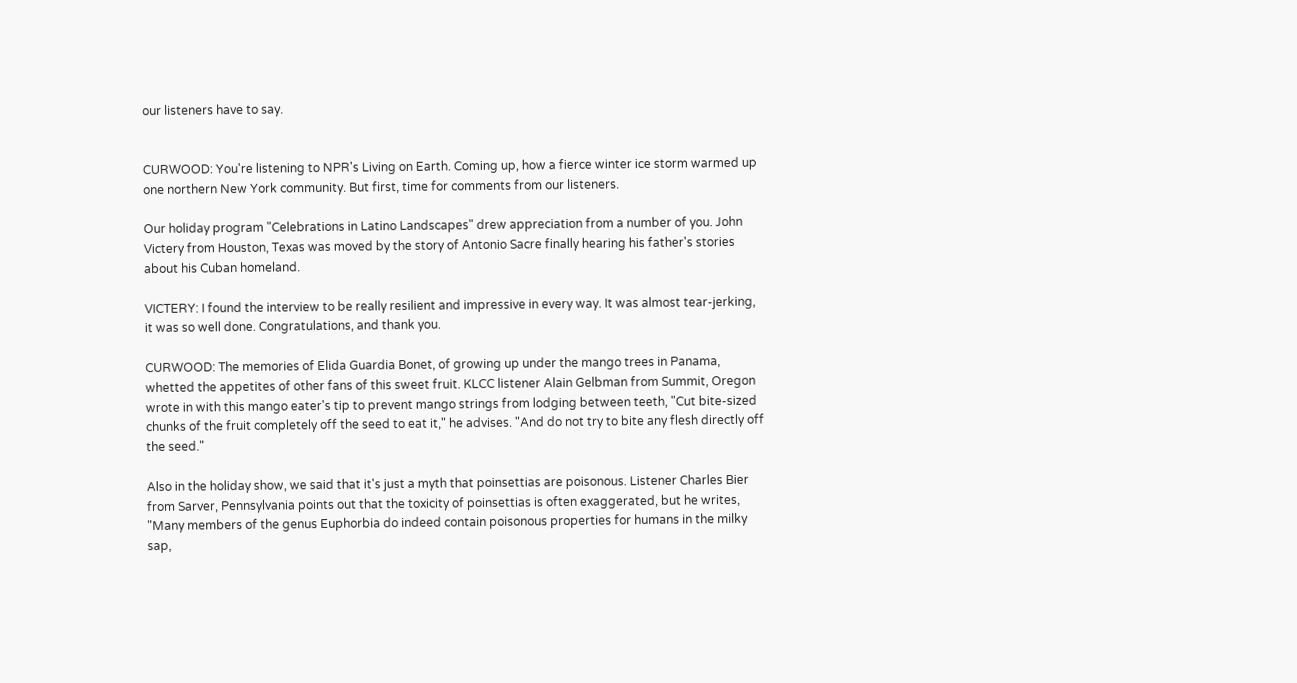our listeners have to say.


CURWOOD: You're listening to NPR's Living on Earth. Coming up, how a fierce winter ice storm warmed up one northern New York community. But first, time for comments from our listeners.

Our holiday program "Celebrations in Latino Landscapes" drew appreciation from a number of you. John Victery from Houston, Texas was moved by the story of Antonio Sacre finally hearing his father's stories about his Cuban homeland.

VICTERY: I found the interview to be really resilient and impressive in every way. It was almost tear-jerking, it was so well done. Congratulations, and thank you.

CURWOOD: The memories of Elida Guardia Bonet, of growing up under the mango trees in Panama, whetted the appetites of other fans of this sweet fruit. KLCC listener Alain Gelbman from Summit, Oregon wrote in with this mango eater's tip to prevent mango strings from lodging between teeth, "Cut bite-sized chunks of the fruit completely off the seed to eat it," he advises. "And do not try to bite any flesh directly off the seed."

Also in the holiday show, we said that it's just a myth that poinsettias are poisonous. Listener Charles Bier from Sarver, Pennsylvania points out that the toxicity of poinsettias is often exaggerated, but he writes, "Many members of the genus Euphorbia do indeed contain poisonous properties for humans in the milky sap,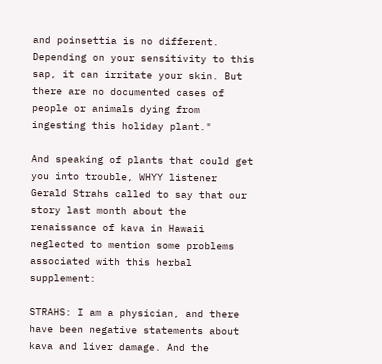and poinsettia is no different. Depending on your sensitivity to this sap, it can irritate your skin. But there are no documented cases of people or animals dying from ingesting this holiday plant."

And speaking of plants that could get you into trouble, WHYY listener Gerald Strahs called to say that our story last month about the renaissance of kava in Hawaii neglected to mention some problems associated with this herbal supplement:

STRAHS: I am a physician, and there have been negative statements about kava and liver damage. And the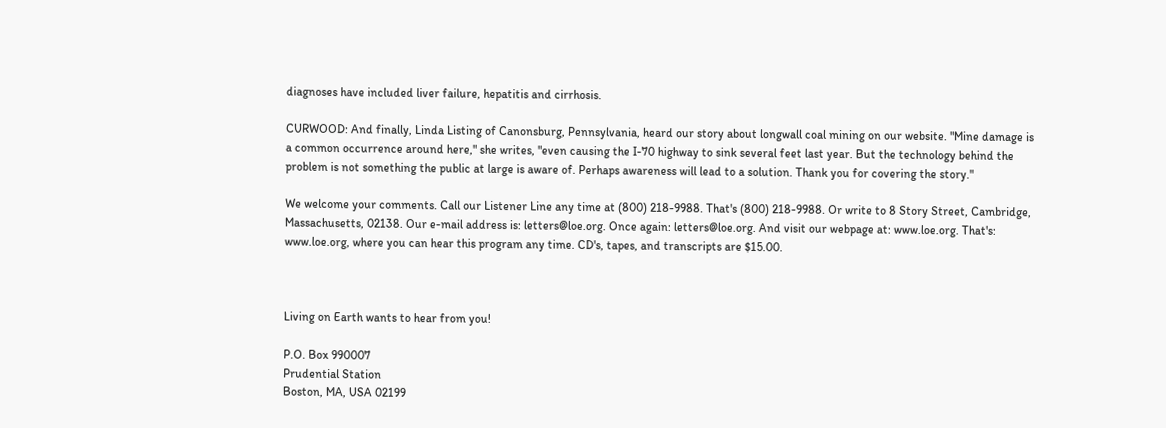diagnoses have included liver failure, hepatitis and cirrhosis.

CURWOOD: And finally, Linda Listing of Canonsburg, Pennsylvania, heard our story about longwall coal mining on our website. "Mine damage is a common occurrence around here," she writes, "even causing the I-70 highway to sink several feet last year. But the technology behind the problem is not something the public at large is aware of. Perhaps awareness will lead to a solution. Thank you for covering the story."

We welcome your comments. Call our Listener Line any time at (800) 218-9988. That's (800) 218-9988. Or write to 8 Story Street, Cambridge, Massachusetts, 02138. Our e-mail address is: letters@loe.org. Once again: letters@loe.org. And visit our webpage at: www.loe.org. That's: www.loe.org, where you can hear this program any time. CD's, tapes, and transcripts are $15.00.



Living on Earth wants to hear from you!

P.O. Box 990007
Prudential Station
Boston, MA, USA 02199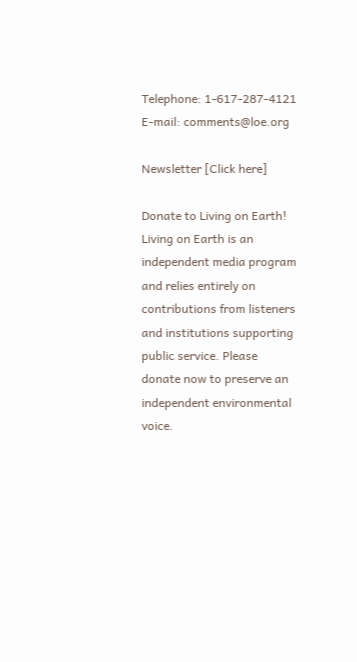Telephone: 1-617-287-4121
E-mail: comments@loe.org

Newsletter [Click here]

Donate to Living on Earth!
Living on Earth is an independent media program and relies entirely on contributions from listeners and institutions supporting public service. Please donate now to preserve an independent environmental voice.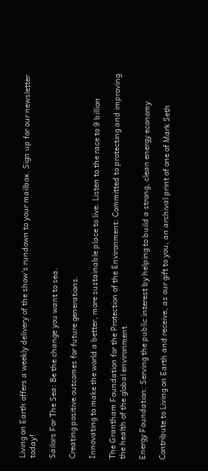Living on Earth offers a weekly delivery of the show's rundown to your mailbox. Sign up for our newsletter today!

Sailors For The Sea: Be the change you want to sea.

Creating positive outcomes for future generations.

Innovating to make the world a better, more sustainable place to live. Listen to the race to 9 billion

The Grantham Foundation for the Protection of the Environment: Committed to protecting and improving the health of the global environment.

Energy Foundation: Serving the public interest by helping to build a strong, clean energy economy.

Contribute to Living on Earth and receive, as our gift to you, an archival print of one of Mark Seth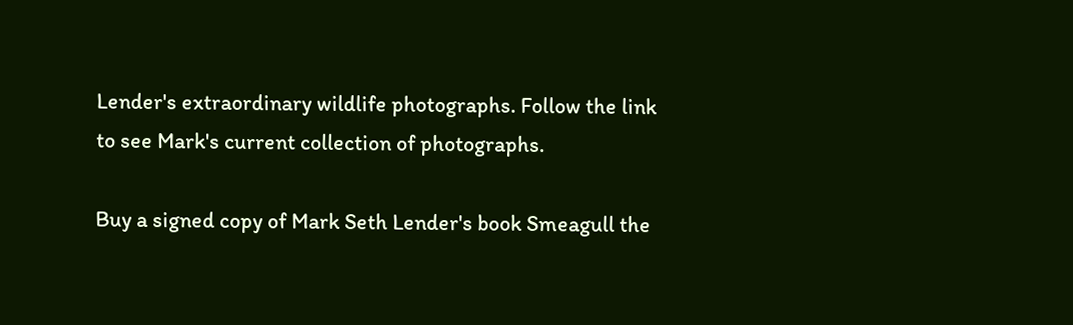Lender's extraordinary wildlife photographs. Follow the link to see Mark's current collection of photographs.

Buy a signed copy of Mark Seth Lender's book Smeagull the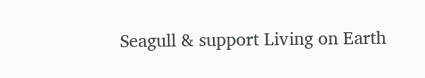Seagull & support Living on Earth